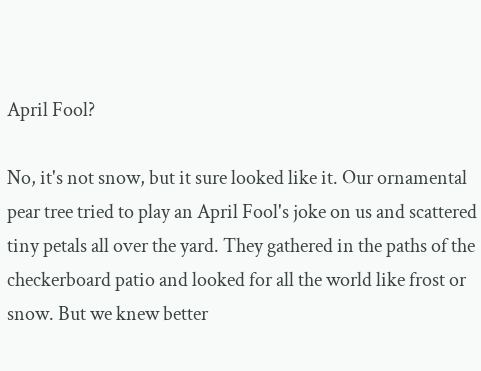April Fool?

No, it's not snow, but it sure looked like it. Our ornamental pear tree tried to play an April Fool's joke on us and scattered tiny petals all over the yard. They gathered in the paths of the checkerboard patio and looked for all the world like frost or snow. But we knew better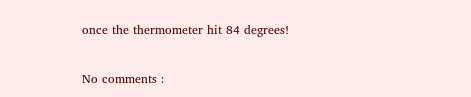once the thermometer hit 84 degrees!

No comments :